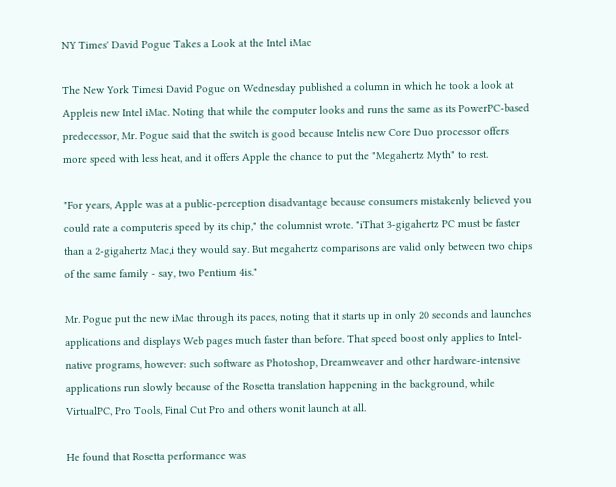NY Times' David Pogue Takes a Look at the Intel iMac

The New York Timesi David Pogue on Wednesday published a column in which he took a look at Appleis new Intel iMac. Noting that while the computer looks and runs the same as its PowerPC-based predecessor, Mr. Pogue said that the switch is good because Intelis new Core Duo processor offers more speed with less heat, and it offers Apple the chance to put the "Megahertz Myth" to rest.

"For years, Apple was at a public-perception disadvantage because consumers mistakenly believed you could rate a computeris speed by its chip," the columnist wrote. "iThat 3-gigahertz PC must be faster than a 2-gigahertz Mac,i they would say. But megahertz comparisons are valid only between two chips of the same family - say, two Pentium 4is."

Mr. Pogue put the new iMac through its paces, noting that it starts up in only 20 seconds and launches applications and displays Web pages much faster than before. That speed boost only applies to Intel-native programs, however: such software as Photoshop, Dreamweaver and other hardware-intensive applications run slowly because of the Rosetta translation happening in the background, while VirtualPC, Pro Tools, Final Cut Pro and others wonit launch at all.

He found that Rosetta performance was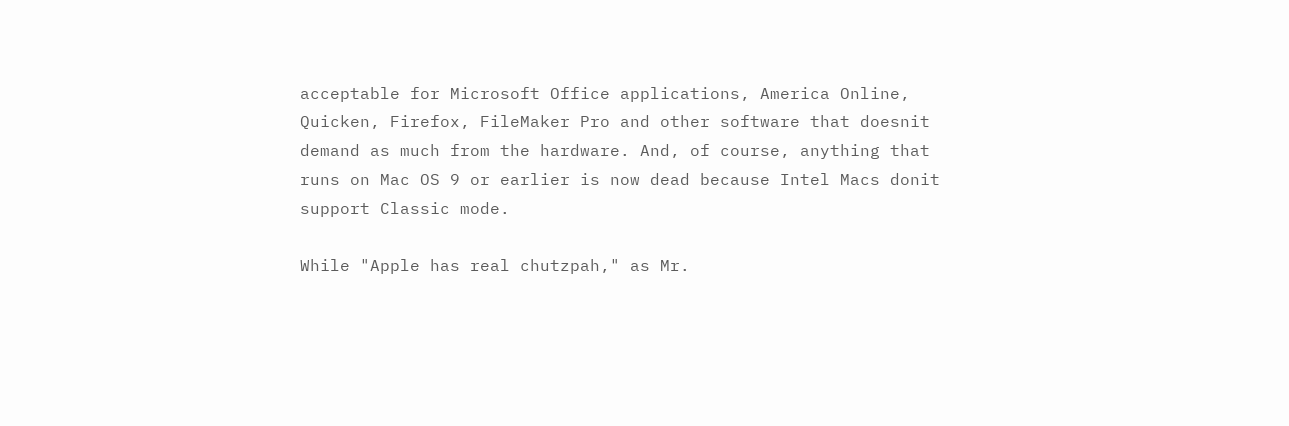acceptable for Microsoft Office applications, America Online, Quicken, Firefox, FileMaker Pro and other software that doesnit demand as much from the hardware. And, of course, anything that runs on Mac OS 9 or earlier is now dead because Intel Macs donit support Classic mode.

While "Apple has real chutzpah," as Mr.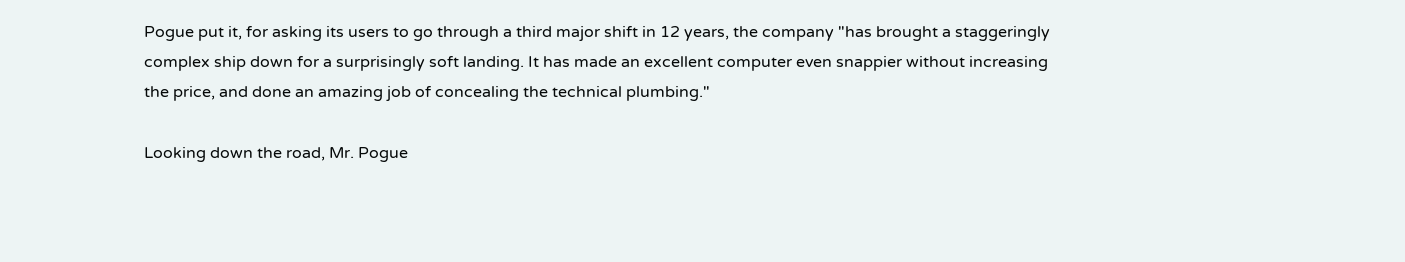Pogue put it, for asking its users to go through a third major shift in 12 years, the company "has brought a staggeringly complex ship down for a surprisingly soft landing. It has made an excellent computer even snappier without increasing the price, and done an amazing job of concealing the technical plumbing."

Looking down the road, Mr. Pogue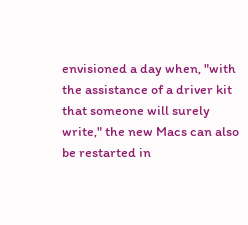envisioned a day when, "with the assistance of a driver kit that someone will surely write," the new Macs can also be restarted in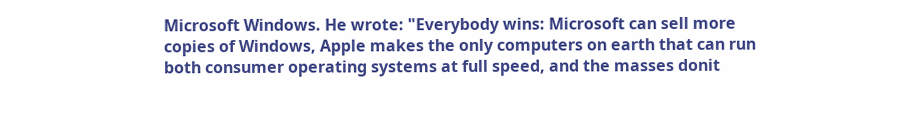Microsoft Windows. He wrote: "Everybody wins: Microsoft can sell more copies of Windows, Apple makes the only computers on earth that can run both consumer operating systems at full speed, and the masses donit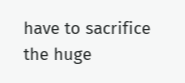have to sacrifice the huge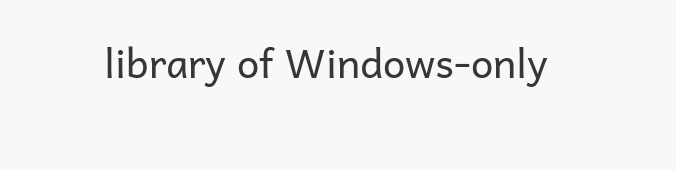library of Windows-only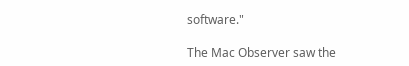software."

The Mac Observer saw the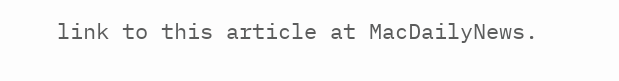link to this article at MacDailyNews.